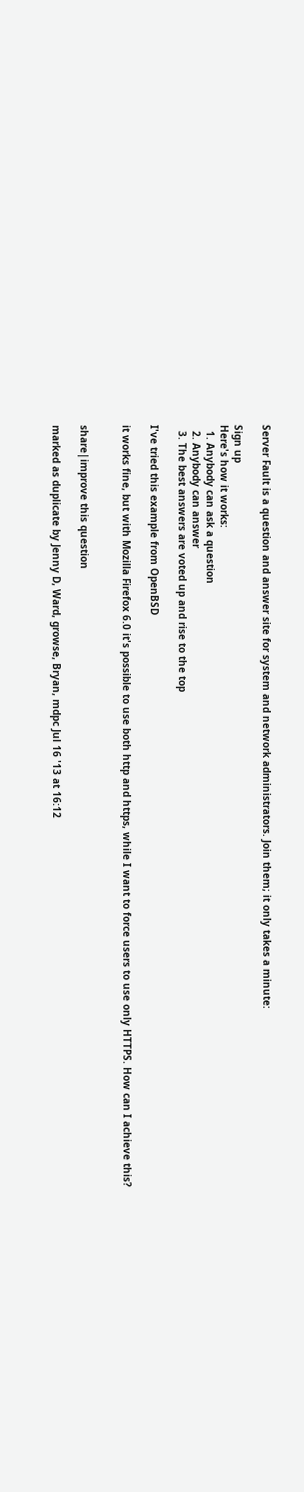Server Fault is a question and answer site for system and network administrators. Join them; it only takes a minute:

Sign up
Here's how it works:
  1. Anybody can ask a question
  2. Anybody can answer
  3. The best answers are voted up and rise to the top

I've tried this example from OpenBSD

it works fine, but with Mozilla Firefox 6.0 it's possible to use both http and https, while I want to force users to use only HTTPS. How can I achieve this?


share|improve this question

marked as duplicate by Jenny D, Ward, growse, Bryan, mdpc Jul 16 '13 at 16:12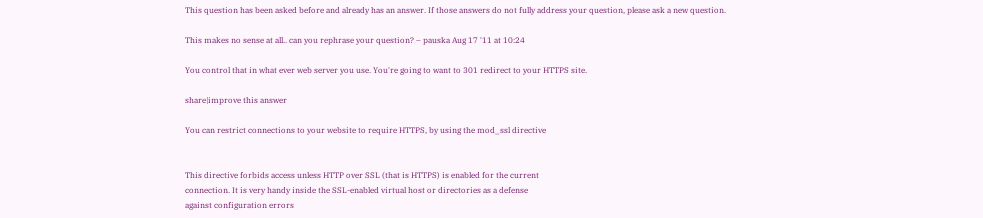This question has been asked before and already has an answer. If those answers do not fully address your question, please ask a new question.

This makes no sense at all.. can you rephrase your question? – pauska Aug 17 '11 at 10:24

You control that in what ever web server you use. You're going to want to 301 redirect to your HTTPS site.

share|improve this answer

You can restrict connections to your website to require HTTPS, by using the mod_ssl directive


This directive forbids access unless HTTP over SSL (that is HTTPS) is enabled for the current
connection. It is very handy inside the SSL-enabled virtual host or directories as a defense
against configuration errors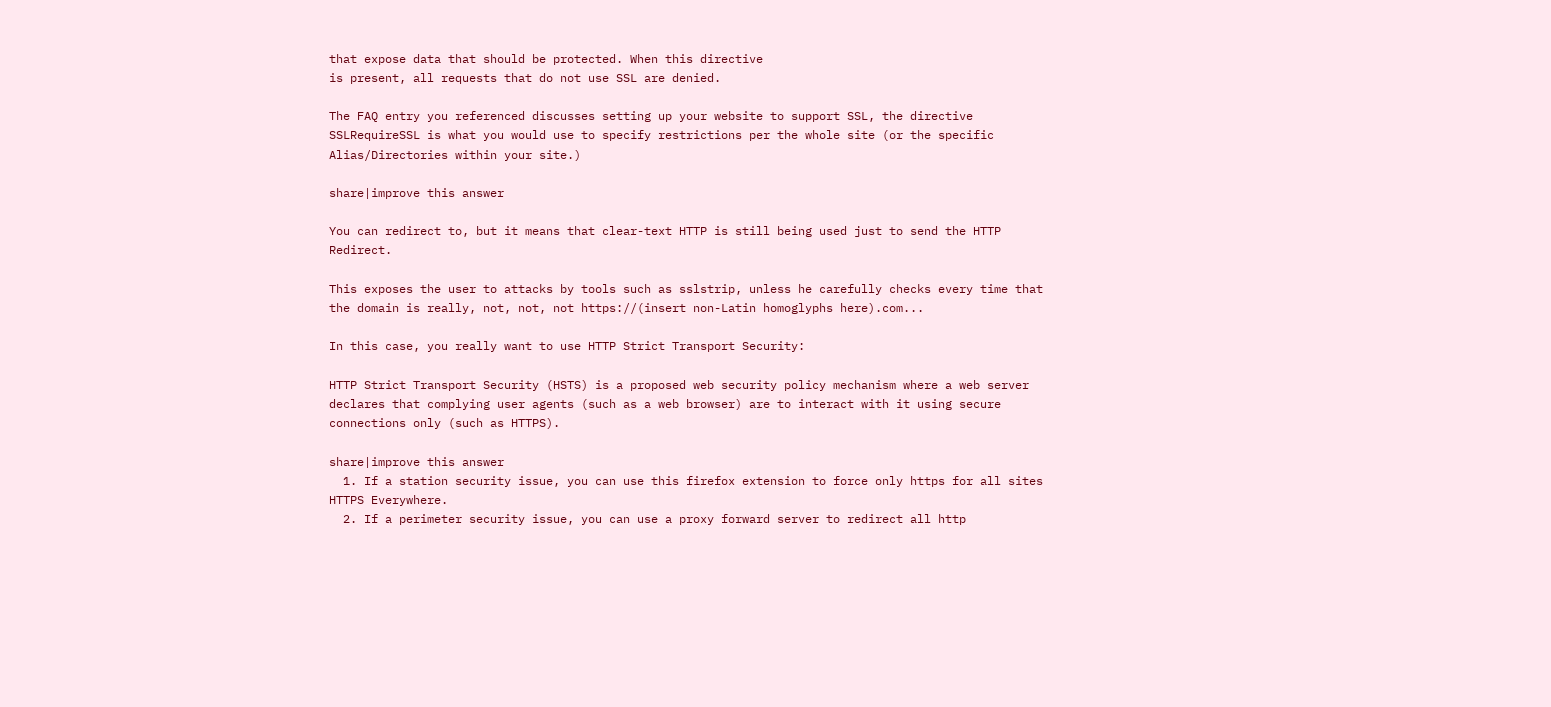that expose data that should be protected. When this directive
is present, all requests that do not use SSL are denied.

The FAQ entry you referenced discusses setting up your website to support SSL, the directive SSLRequireSSL is what you would use to specify restrictions per the whole site (or the specific Alias/Directories within your site.)

share|improve this answer

You can redirect to, but it means that clear-text HTTP is still being used just to send the HTTP Redirect.

This exposes the user to attacks by tools such as sslstrip, unless he carefully checks every time that the domain is really, not, not, not https://(insert non-Latin homoglyphs here).com...

In this case, you really want to use HTTP Strict Transport Security:

HTTP Strict Transport Security (HSTS) is a proposed web security policy mechanism where a web server declares that complying user agents (such as a web browser) are to interact with it using secure connections only (such as HTTPS).

share|improve this answer
  1. If a station security issue, you can use this firefox extension to force only https for all sites HTTPS Everywhere.
  2. If a perimeter security issue, you can use a proxy forward server to redirect all http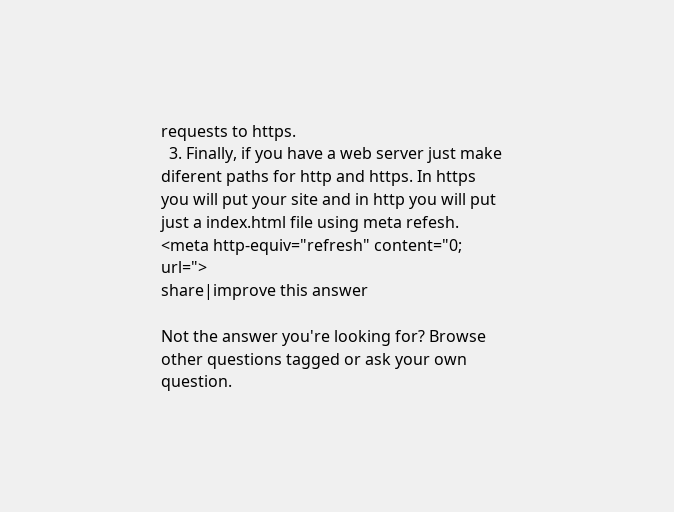requests to https.
  3. Finally, if you have a web server just make diferent paths for http and https. In https you will put your site and in http you will put just a index.html file using meta refesh. <meta http-equiv="refresh" content="0; url=">
share|improve this answer

Not the answer you're looking for? Browse other questions tagged or ask your own question.